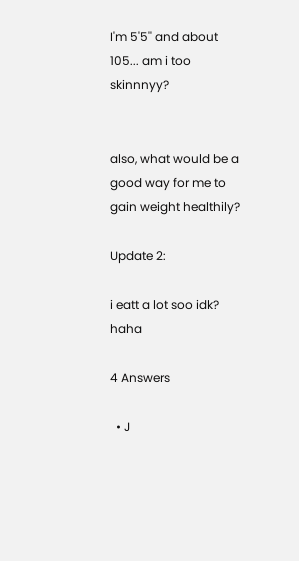I'm 5'5'' and about 105... am i too skinnnyy?


also, what would be a good way for me to gain weight healthily?

Update 2:

i eatt a lot soo idk? haha

4 Answers

  • J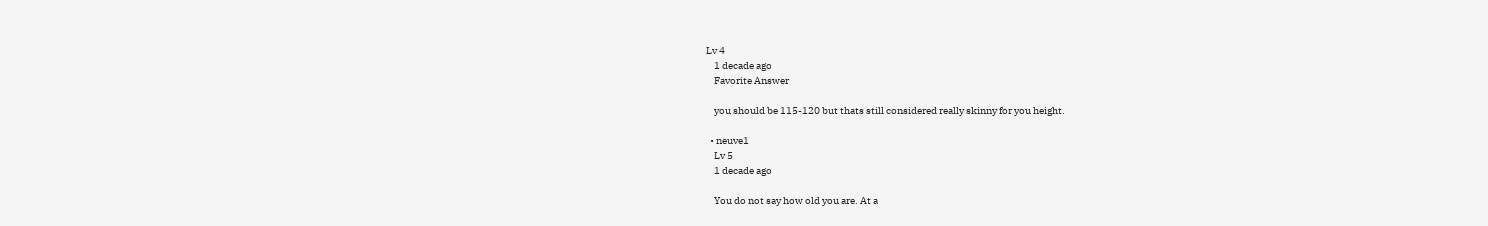Lv 4
    1 decade ago
    Favorite Answer

    you should be 115-120 but thats still considered really skinny for you height.

  • neuve1
    Lv 5
    1 decade ago

    You do not say how old you are. At a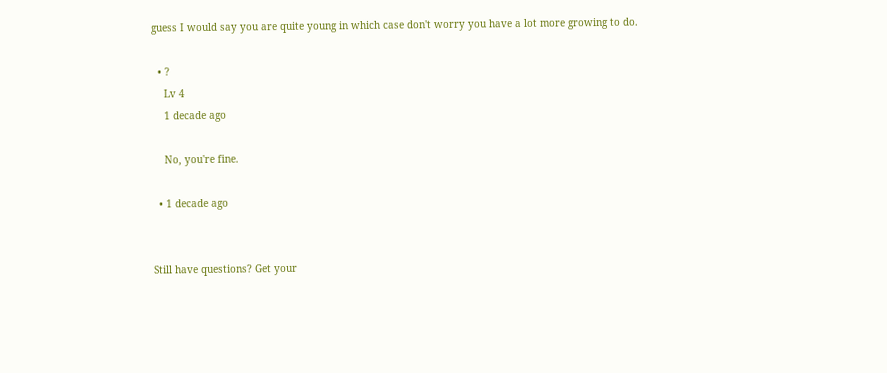guess I would say you are quite young in which case don't worry you have a lot more growing to do.

  • ?
    Lv 4
    1 decade ago

    No, you're fine.

  • 1 decade ago


Still have questions? Get your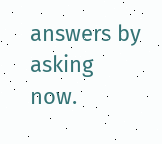answers by asking now.